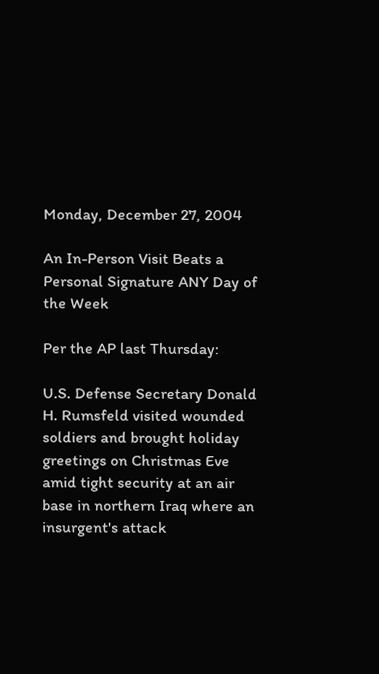Monday, December 27, 2004

An In-Person Visit Beats a Personal Signature ANY Day of the Week

Per the AP last Thursday:

U.S. Defense Secretary Donald H. Rumsfeld visited wounded soldiers and brought holiday greetings on Christmas Eve amid tight security at an air base in northern Iraq where an insurgent's attack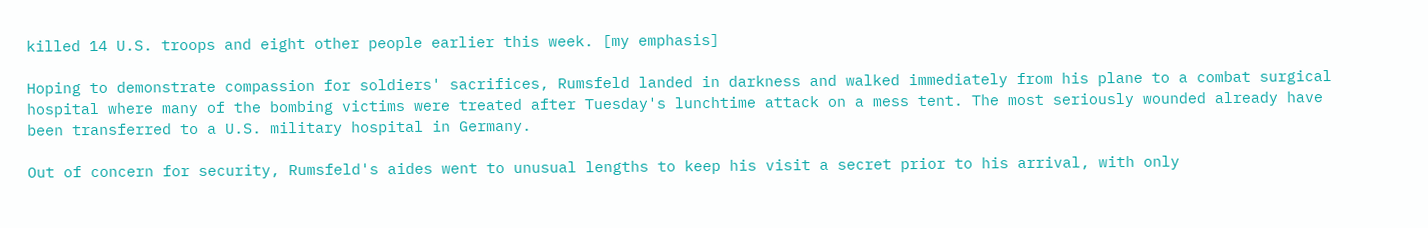killed 14 U.S. troops and eight other people earlier this week. [my emphasis]

Hoping to demonstrate compassion for soldiers' sacrifices, Rumsfeld landed in darkness and walked immediately from his plane to a combat surgical hospital where many of the bombing victims were treated after Tuesday's lunchtime attack on a mess tent. The most seriously wounded already have been transferred to a U.S. military hospital in Germany.

Out of concern for security, Rumsfeld's aides went to unusual lengths to keep his visit a secret prior to his arrival, with only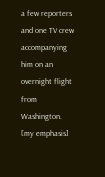a few reporters and one TV crew accompanying him on an overnight flight from Washington. [my emphasis]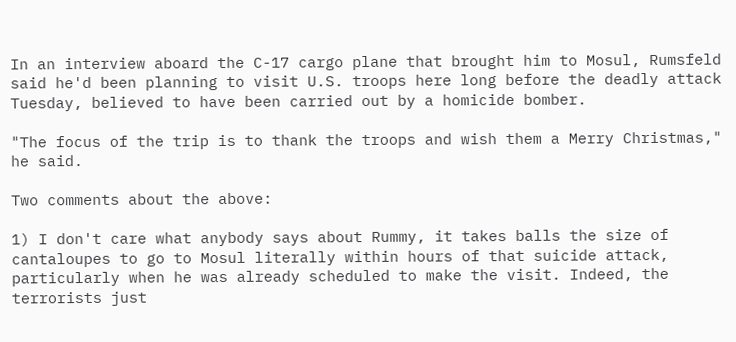In an interview aboard the C-17 cargo plane that brought him to Mosul, Rumsfeld said he'd been planning to visit U.S. troops here long before the deadly attack Tuesday, believed to have been carried out by a homicide bomber.

"The focus of the trip is to thank the troops and wish them a Merry Christmas," he said.

Two comments about the above:

1) I don't care what anybody says about Rummy, it takes balls the size of cantaloupes to go to Mosul literally within hours of that suicide attack, particularly when he was already scheduled to make the visit. Indeed, the terrorists just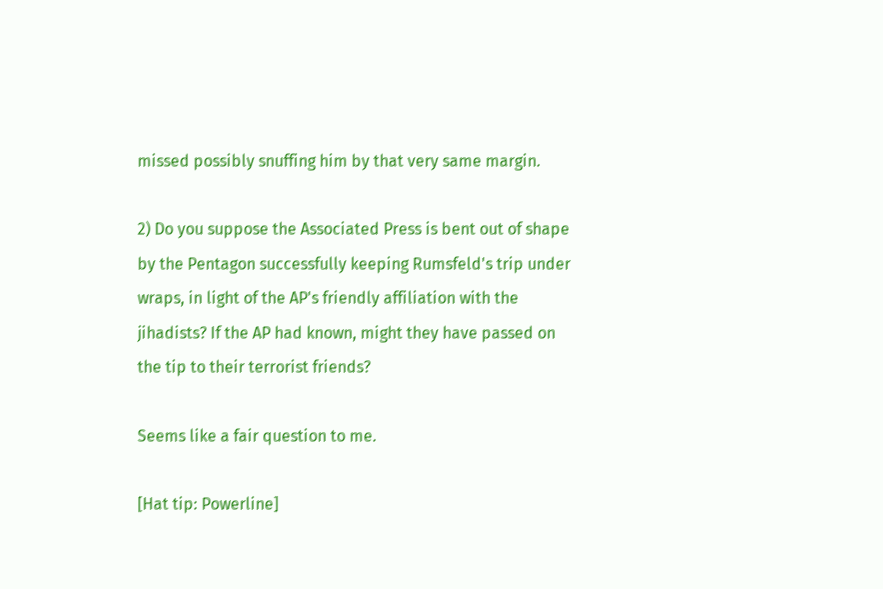missed possibly snuffing him by that very same margin.

2) Do you suppose the Associated Press is bent out of shape by the Pentagon successfully keeping Rumsfeld's trip under wraps, in light of the AP's friendly affiliation with the jihadists? If the AP had known, might they have passed on the tip to their terrorist friends?

Seems like a fair question to me.

[Hat tip: Powerline]